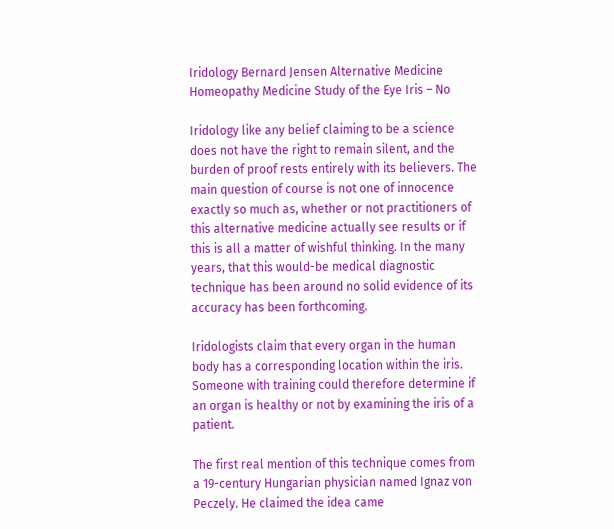Iridology Bernard Jensen Alternative Medicine Homeopathy Medicine Study of the Eye Iris – No

Iridology like any belief claiming to be a science does not have the right to remain silent, and the burden of proof rests entirely with its believers. The main question of course is not one of innocence exactly so much as, whether or not practitioners of this alternative medicine actually see results or if this is all a matter of wishful thinking. In the many years, that this would-be medical diagnostic technique has been around no solid evidence of its accuracy has been forthcoming.

Iridologists claim that every organ in the human body has a corresponding location within the iris. Someone with training could therefore determine if an organ is healthy or not by examining the iris of a patient.

The first real mention of this technique comes from a 19-century Hungarian physician named Ignaz von Peczely. He claimed the idea came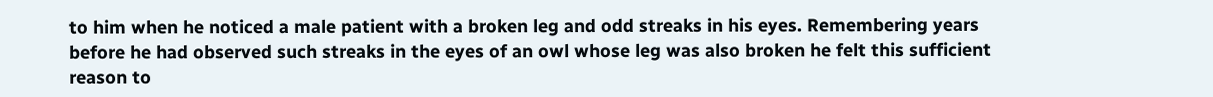to him when he noticed a male patient with a broken leg and odd streaks in his eyes. Remembering years before he had observed such streaks in the eyes of an owl whose leg was also broken he felt this sufficient reason to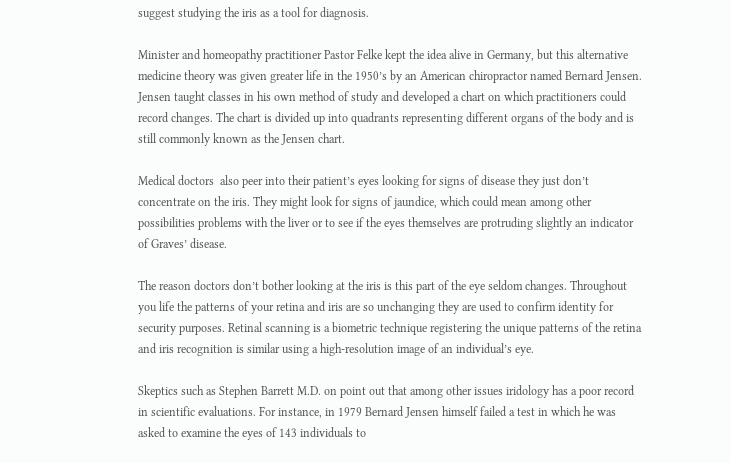suggest studying the iris as a tool for diagnosis.

Minister and homeopathy practitioner Pastor Felke kept the idea alive in Germany, but this alternative medicine theory was given greater life in the 1950’s by an American chiropractor named Bernard Jensen. Jensen taught classes in his own method of study and developed a chart on which practitioners could record changes. The chart is divided up into quadrants representing different organs of the body and is still commonly known as the Jensen chart.

Medical doctors  also peer into their patient’s eyes looking for signs of disease they just don’t concentrate on the iris. They might look for signs of jaundice, which could mean among other possibilities problems with the liver or to see if the eyes themselves are protruding slightly an indicator of Graves’ disease.

The reason doctors don’t bother looking at the iris is this part of the eye seldom changes. Throughout you life the patterns of your retina and iris are so unchanging they are used to confirm identity for security purposes. Retinal scanning is a biometric technique registering the unique patterns of the retina and iris recognition is similar using a high-resolution image of an individual’s eye.

Skeptics such as Stephen Barrett M.D. on point out that among other issues iridology has a poor record in scientific evaluations. For instance, in 1979 Bernard Jensen himself failed a test in which he was asked to examine the eyes of 143 individuals to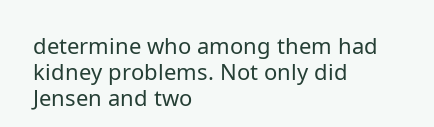determine who among them had kidney problems. Not only did Jensen and two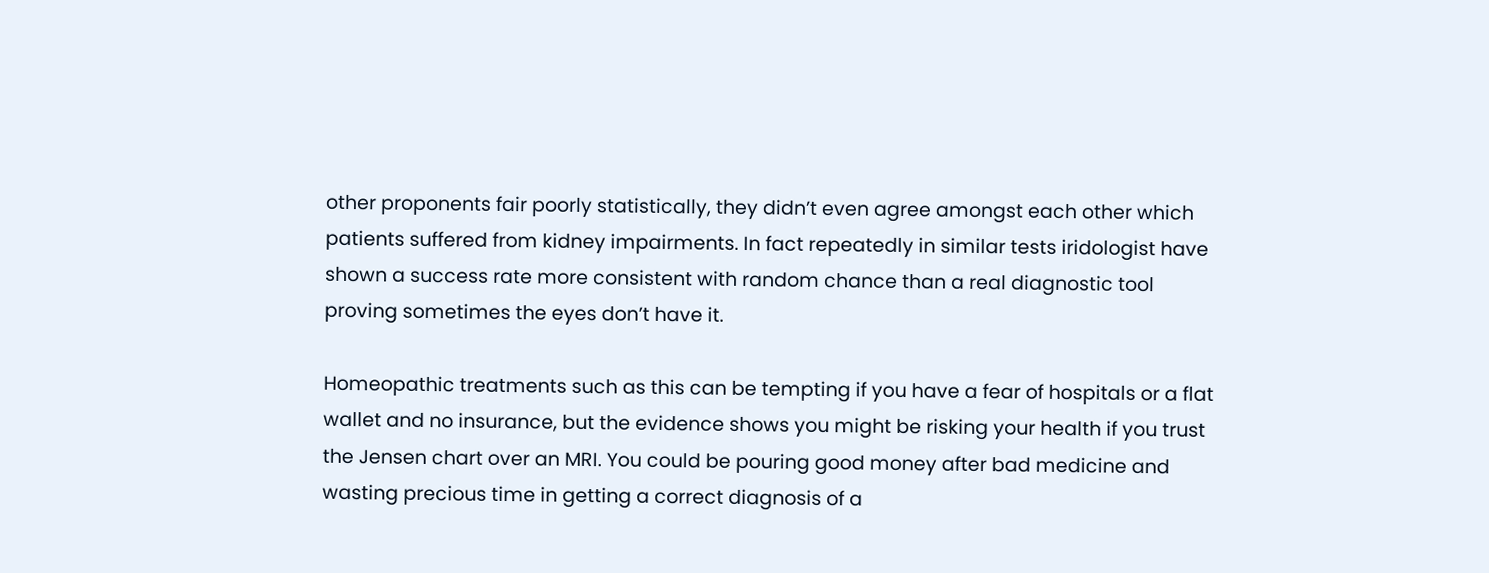other proponents fair poorly statistically, they didn’t even agree amongst each other which patients suffered from kidney impairments. In fact repeatedly in similar tests iridologist have shown a success rate more consistent with random chance than a real diagnostic tool proving sometimes the eyes don’t have it.

Homeopathic treatments such as this can be tempting if you have a fear of hospitals or a flat wallet and no insurance, but the evidence shows you might be risking your health if you trust the Jensen chart over an MRI. You could be pouring good money after bad medicine and wasting precious time in getting a correct diagnosis of a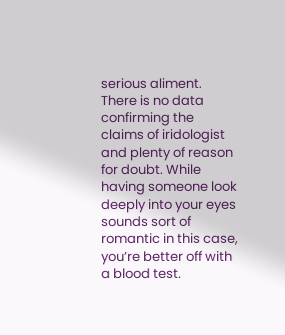serious aliment. There is no data confirming the claims of iridologist and plenty of reason for doubt. While having someone look deeply into your eyes sounds sort of romantic in this case, you’re better off with a blood test.